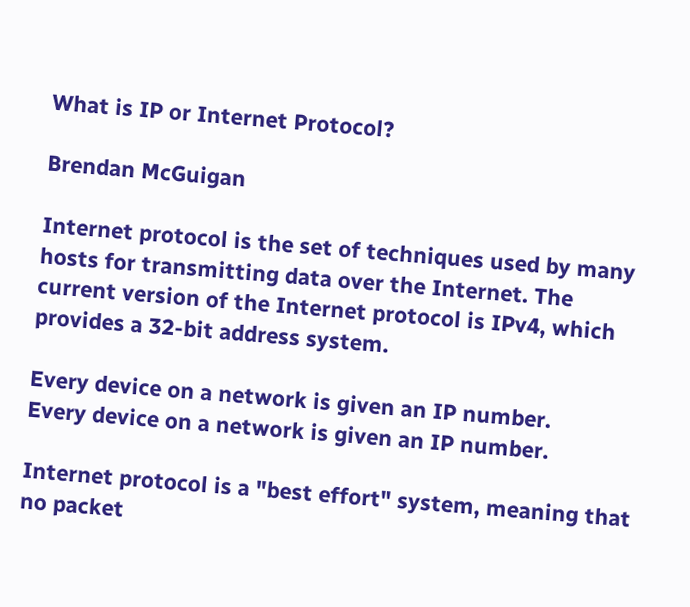What is IP or Internet Protocol?

Brendan McGuigan

Internet protocol is the set of techniques used by many hosts for transmitting data over the Internet. The current version of the Internet protocol is IPv4, which provides a 32-bit address system.

Every device on a network is given an IP number.
Every device on a network is given an IP number.

Internet protocol is a "best effort" system, meaning that no packet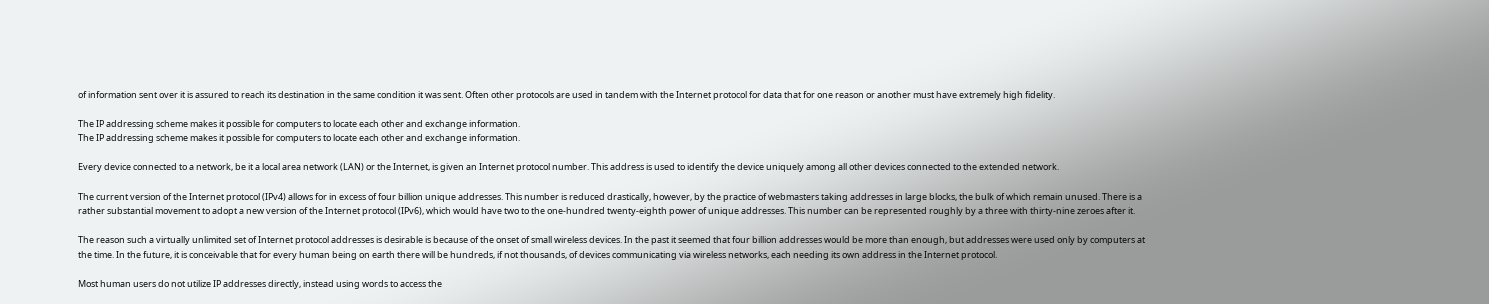of information sent over it is assured to reach its destination in the same condition it was sent. Often other protocols are used in tandem with the Internet protocol for data that for one reason or another must have extremely high fidelity.

The IP addressing scheme makes it possible for computers to locate each other and exchange information.
The IP addressing scheme makes it possible for computers to locate each other and exchange information.

Every device connected to a network, be it a local area network (LAN) or the Internet, is given an Internet protocol number. This address is used to identify the device uniquely among all other devices connected to the extended network.

The current version of the Internet protocol (IPv4) allows for in excess of four billion unique addresses. This number is reduced drastically, however, by the practice of webmasters taking addresses in large blocks, the bulk of which remain unused. There is a rather substantial movement to adopt a new version of the Internet protocol (IPv6), which would have two to the one-hundred twenty-eighth power of unique addresses. This number can be represented roughly by a three with thirty-nine zeroes after it.

The reason such a virtually unlimited set of Internet protocol addresses is desirable is because of the onset of small wireless devices. In the past it seemed that four billion addresses would be more than enough, but addresses were used only by computers at the time. In the future, it is conceivable that for every human being on earth there will be hundreds, if not thousands, of devices communicating via wireless networks, each needing its own address in the Internet protocol.

Most human users do not utilize IP addresses directly, instead using words to access the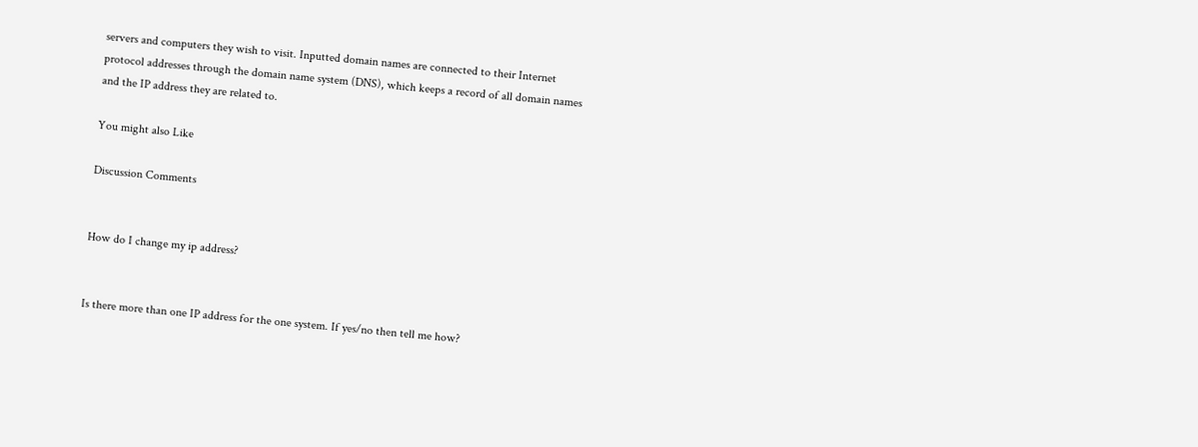servers and computers they wish to visit. Inputted domain names are connected to their Internet protocol addresses through the domain name system (DNS), which keeps a record of all domain names and the IP address they are related to.

You might also Like

Discussion Comments


How do I change my ip address?


Is there more than one IP address for the one system. If yes/no then tell me how?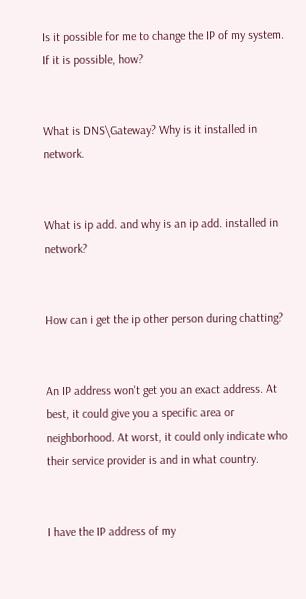Is it possible for me to change the IP of my system. If it is possible, how?


What is DNS\Gateway? Why is it installed in network.


What is ip add. and why is an ip add. installed in network?


How can i get the ip other person during chatting?


An IP address won't get you an exact address. At best, it could give you a specific area or neighborhood. At worst, it could only indicate who their service provider is and in what country.


I have the IP address of my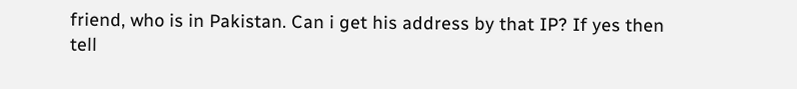friend, who is in Pakistan. Can i get his address by that IP? If yes then tell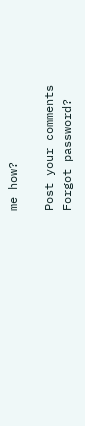me how?

Post your comments
Forgot password?